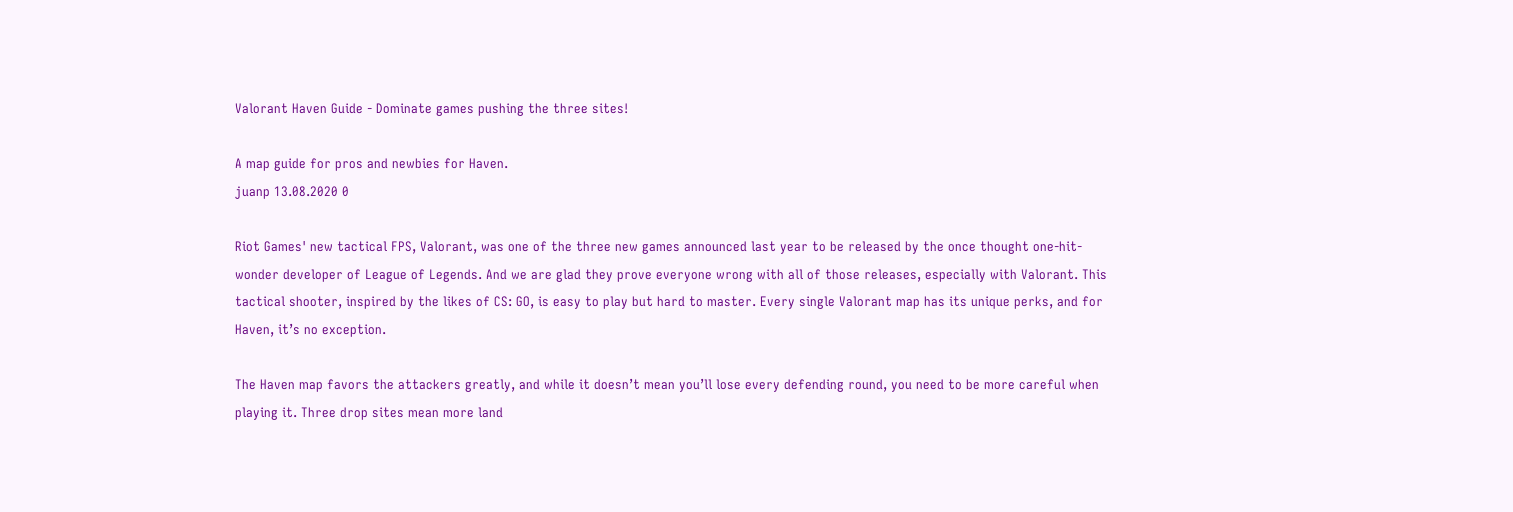Valorant Haven Guide - Dominate games pushing the three sites!

A map guide for pros and newbies for Haven.
juanp 13.08.2020 0

Riot Games' new tactical FPS, Valorant, was one of the three new games announced last year to be released by the once thought one-hit-wonder developer of League of Legends. And we are glad they prove everyone wrong with all of those releases, especially with Valorant. This tactical shooter, inspired by the likes of CS: GO, is easy to play but hard to master. Every single Valorant map has its unique perks, and for Haven, it’s no exception.

The Haven map favors the attackers greatly, and while it doesn’t mean you’ll lose every defending round, you need to be more careful when playing it. Three drop sites mean more land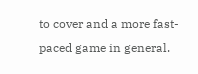to cover and a more fast-paced game in general.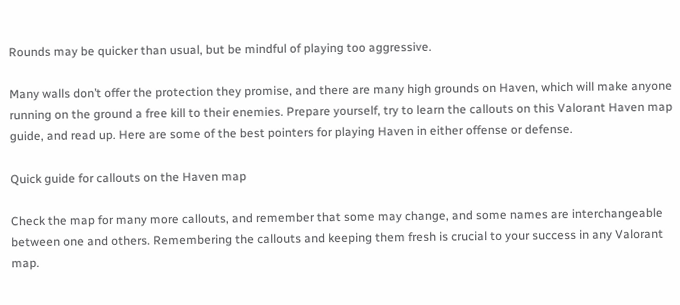Rounds may be quicker than usual, but be mindful of playing too aggressive.

Many walls don’t offer the protection they promise, and there are many high grounds on Haven, which will make anyone running on the ground a free kill to their enemies. Prepare yourself, try to learn the callouts on this Valorant Haven map guide, and read up. Here are some of the best pointers for playing Haven in either offense or defense.

Quick guide for callouts on the Haven map

Check the map for many more callouts, and remember that some may change, and some names are interchangeable between one and others. Remembering the callouts and keeping them fresh is crucial to your success in any Valorant map.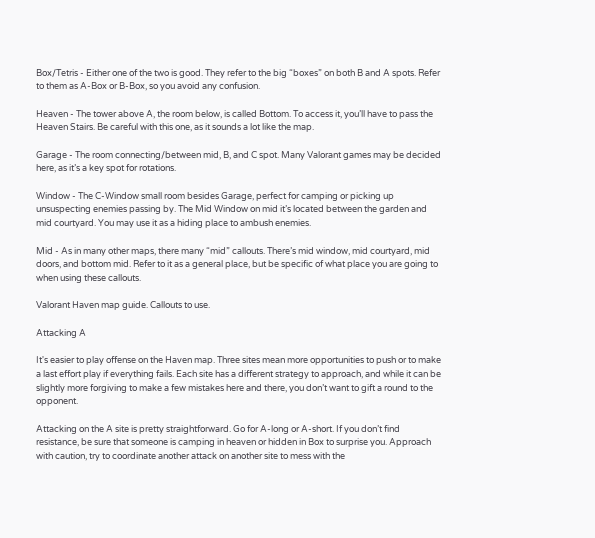Box/Tetris - Either one of the two is good. They refer to the big “boxes” on both B and A spots. Refer to them as A-Box or B-Box, so you avoid any confusion.

Heaven - The tower above A, the room below, is called Bottom. To access it, you’ll have to pass the Heaven Stairs. Be careful with this one, as it sounds a lot like the map.

Garage - The room connecting/between mid, B, and C spot. Many Valorant games may be decided here, as it’s a key spot for rotations.

Window - The C-Window small room besides Garage, perfect for camping or picking up unsuspecting enemies passing by. The Mid Window on mid it’s located between the garden and mid courtyard. You may use it as a hiding place to ambush enemies.

Mid - As in many other maps, there many “mid” callouts. There’s mid window, mid courtyard, mid doors, and bottom mid. Refer to it as a general place, but be specific of what place you are going to when using these callouts.

Valorant Haven map guide. Callouts to use.

Attacking A

It's easier to play offense on the Haven map. Three sites mean more opportunities to push or to make a last effort play if everything fails. Each site has a different strategy to approach, and while it can be slightly more forgiving to make a few mistakes here and there, you don’t want to gift a round to the opponent.

Attacking on the A site is pretty straightforward. Go for A-long or A-short. If you don’t find resistance, be sure that someone is camping in heaven or hidden in Box to surprise you. Approach with caution, try to coordinate another attack on another site to mess with the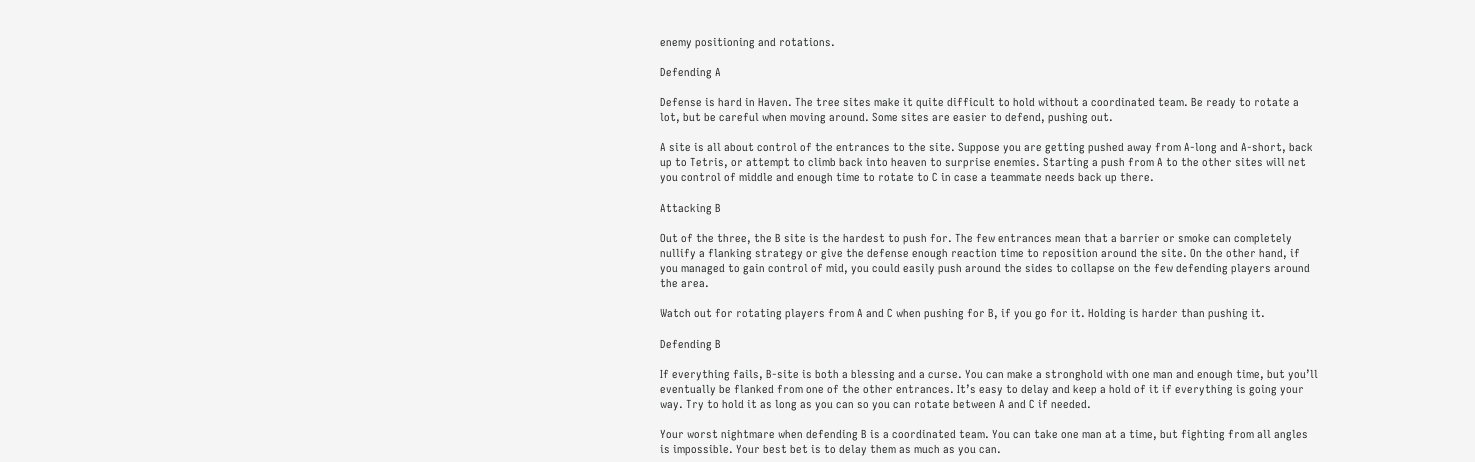enemy positioning and rotations.

Defending A

Defense is hard in Haven. The tree sites make it quite difficult to hold without a coordinated team. Be ready to rotate a lot, but be careful when moving around. Some sites are easier to defend, pushing out.

A site is all about control of the entrances to the site. Suppose you are getting pushed away from A-long and A-short, back up to Tetris, or attempt to climb back into heaven to surprise enemies. Starting a push from A to the other sites will net you control of middle and enough time to rotate to C in case a teammate needs back up there.

Attacking B

Out of the three, the B site is the hardest to push for. The few entrances mean that a barrier or smoke can completely nullify a flanking strategy or give the defense enough reaction time to reposition around the site. On the other hand, if you managed to gain control of mid, you could easily push around the sides to collapse on the few defending players around the area.

Watch out for rotating players from A and C when pushing for B, if you go for it. Holding is harder than pushing it.

Defending B

If everything fails, B-site is both a blessing and a curse. You can make a stronghold with one man and enough time, but you’ll eventually be flanked from one of the other entrances. It’s easy to delay and keep a hold of it if everything is going your way. Try to hold it as long as you can so you can rotate between A and C if needed.

Your worst nightmare when defending B is a coordinated team. You can take one man at a time, but fighting from all angles is impossible. Your best bet is to delay them as much as you can.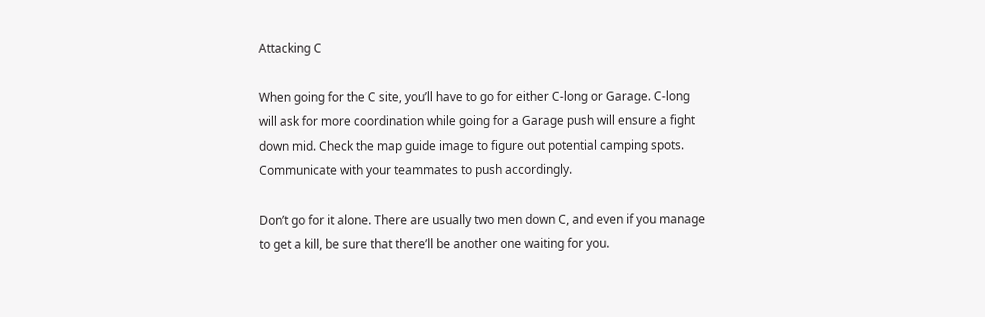Attacking C

When going for the C site, you’ll have to go for either C-long or Garage. C-long will ask for more coordination while going for a Garage push will ensure a fight down mid. Check the map guide image to figure out potential camping spots. Communicate with your teammates to push accordingly.

Don’t go for it alone. There are usually two men down C, and even if you manage to get a kill, be sure that there’ll be another one waiting for you.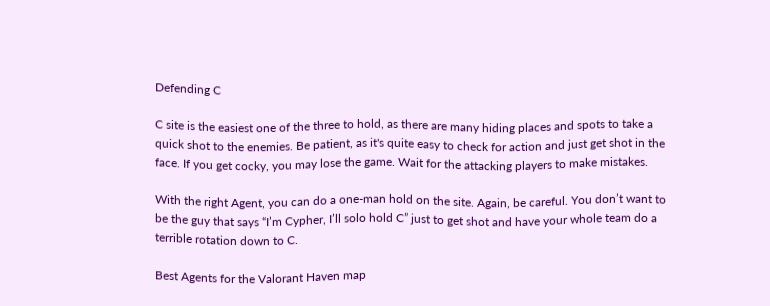Defending C

C site is the easiest one of the three to hold, as there are many hiding places and spots to take a quick shot to the enemies. Be patient, as it's quite easy to check for action and just get shot in the face. If you get cocky, you may lose the game. Wait for the attacking players to make mistakes.

With the right Agent, you can do a one-man hold on the site. Again, be careful. You don’t want to be the guy that says “I’m Cypher, I’ll solo hold C” just to get shot and have your whole team do a terrible rotation down to C.

Best Agents for the Valorant Haven map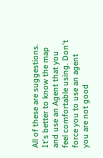All of these are suggestions. It's better to know the map and use an Agent that you feel comfortable using. Don't force you to use an agent you are not good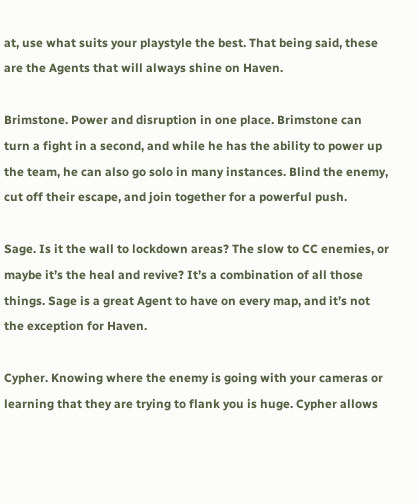at, use what suits your playstyle the best. That being said, these are the Agents that will always shine on Haven.

Brimstone. Power and disruption in one place. Brimstone can turn a fight in a second, and while he has the ability to power up the team, he can also go solo in many instances. Blind the enemy, cut off their escape, and join together for a powerful push.

Sage. Is it the wall to lockdown areas? The slow to CC enemies, or maybe it’s the heal and revive? It’s a combination of all those things. Sage is a great Agent to have on every map, and it’s not the exception for Haven.

Cypher. Knowing where the enemy is going with your cameras or learning that they are trying to flank you is huge. Cypher allows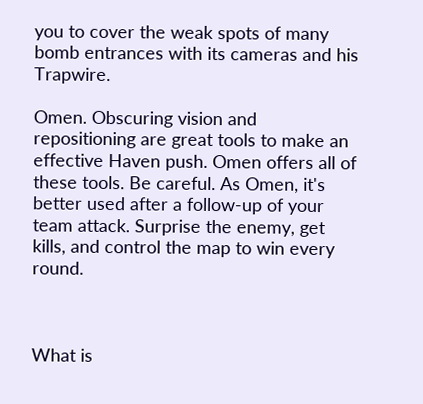you to cover the weak spots of many bomb entrances with its cameras and his Trapwire.

Omen. Obscuring vision and repositioning are great tools to make an effective Haven push. Omen offers all of these tools. Be careful. As Omen, it's better used after a follow-up of your team attack. Surprise the enemy, get kills, and control the map to win every round.



What is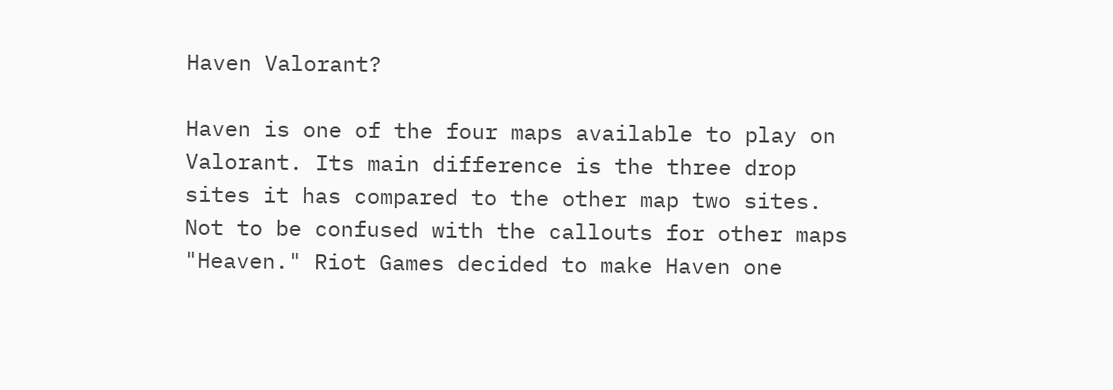Haven Valorant?

Haven is one of the four maps available to play on Valorant. Its main difference is the three drop sites it has compared to the other map two sites. Not to be confused with the callouts for other maps "Heaven." Riot Games decided to make Haven one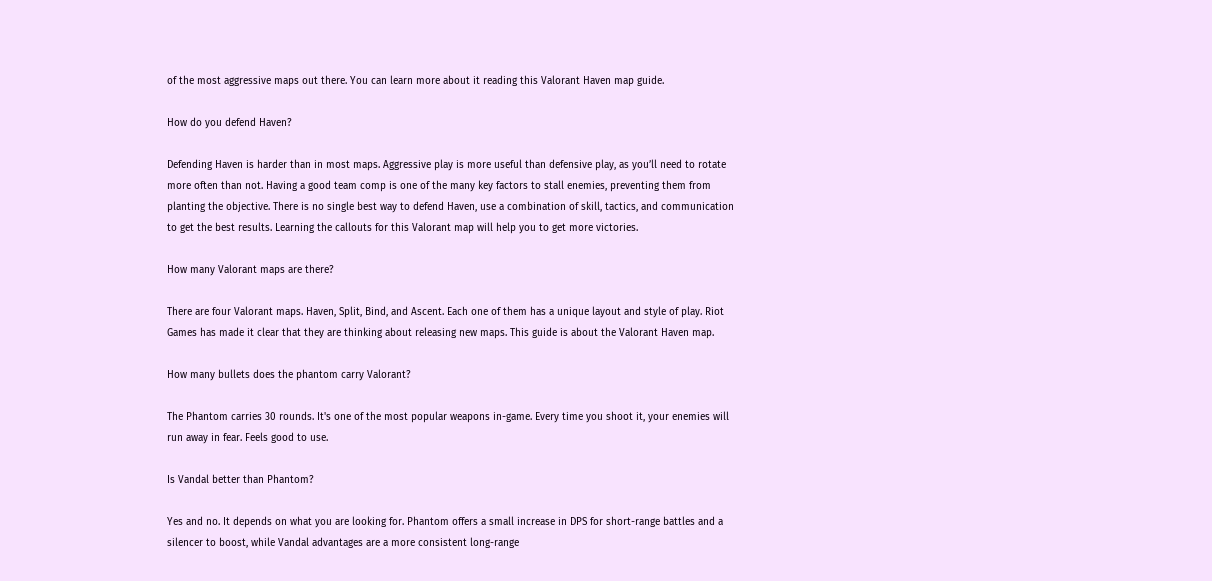of the most aggressive maps out there. You can learn more about it reading this Valorant Haven map guide.

How do you defend Haven?

Defending Haven is harder than in most maps. Aggressive play is more useful than defensive play, as you’ll need to rotate more often than not. Having a good team comp is one of the many key factors to stall enemies, preventing them from planting the objective. There is no single best way to defend Haven, use a combination of skill, tactics, and communication to get the best results. Learning the callouts for this Valorant map will help you to get more victories.

How many Valorant maps are there?

There are four Valorant maps. Haven, Split, Bind, and Ascent. Each one of them has a unique layout and style of play. Riot Games has made it clear that they are thinking about releasing new maps. This guide is about the Valorant Haven map.

How many bullets does the phantom carry Valorant?

The Phantom carries 30 rounds. It's one of the most popular weapons in-game. Every time you shoot it, your enemies will run away in fear. Feels good to use.

Is Vandal better than Phantom?

Yes and no. It depends on what you are looking for. Phantom offers a small increase in DPS for short-range battles and a silencer to boost, while Vandal advantages are a more consistent long-range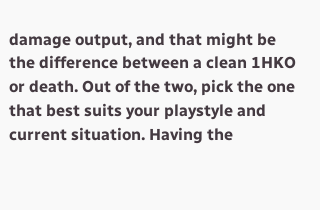damage output, and that might be the difference between a clean 1HKO or death. Out of the two, pick the one that best suits your playstyle and current situation. Having the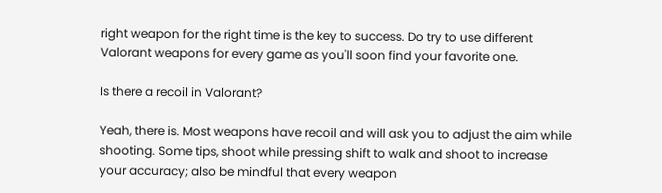right weapon for the right time is the key to success. Do try to use different Valorant weapons for every game as you'll soon find your favorite one.

Is there a recoil in Valorant?

Yeah, there is. Most weapons have recoil and will ask you to adjust the aim while shooting. Some tips, shoot while pressing shift to walk and shoot to increase your accuracy; also be mindful that every weapon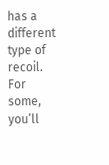has a different type of recoil. For some, you’ll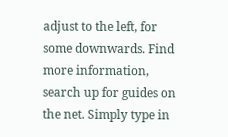adjust to the left, for some downwards. Find more information, search up for guides on the net. Simply type in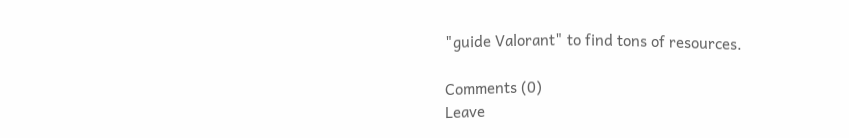"guide Valorant" to find tons of resources.

Comments (0)
Leave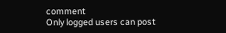comment
Only logged users can post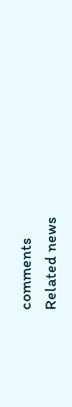comments
Related news